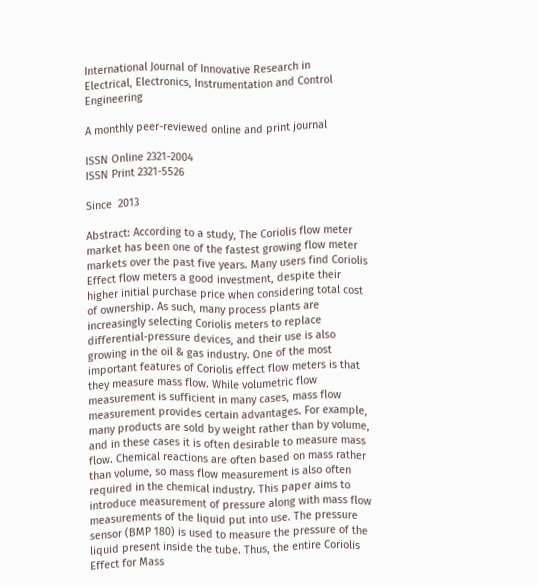International Journal of Innovative Research in                 Electrical, Electronics, Instrumentation and Control Engineering

A monthly peer-reviewed online and print journal

ISSN Online 2321-2004
ISSN Print 2321-5526

Since  2013

Abstract: According to a study, The Coriolis flow meter market has been one of the fastest growing flow meter markets over the past five years. Many users find Coriolis Effect flow meters a good investment, despite their higher initial purchase price when considering total cost of ownership. As such, many process plants are increasingly selecting Coriolis meters to replace differential-pressure devices, and their use is also growing in the oil & gas industry. One of the most important features of Coriolis effect flow meters is that they measure mass flow. While volumetric flow measurement is sufficient in many cases, mass flow measurement provides certain advantages. For example, many products are sold by weight rather than by volume, and in these cases it is often desirable to measure mass flow. Chemical reactions are often based on mass rather than volume, so mass flow measurement is also often required in the chemical industry. This paper aims to introduce measurement of pressure along with mass flow measurements of the liquid put into use. The pressure sensor (BMP 180) is used to measure the pressure of the liquid present inside the tube. Thus, the entire Coriolis Effect for Mass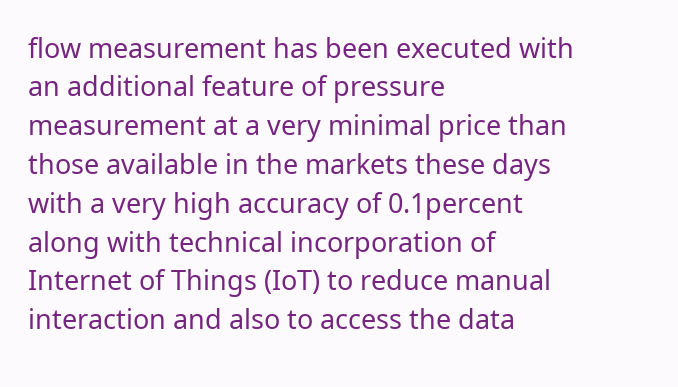flow measurement has been executed with an additional feature of pressure measurement at a very minimal price than those available in the markets these days with a very high accuracy of 0.1percent along with technical incorporation of Internet of Things (IoT) to reduce manual interaction and also to access the data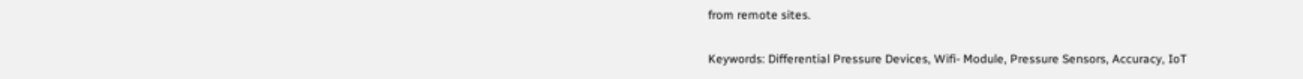from remote sites.

Keywords: Differential Pressure Devices, Wifi- Module, Pressure Sensors, Accuracy, IoT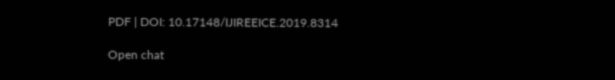PDF | DOI: 10.17148/IJIREEICE.2019.8314

Open chat